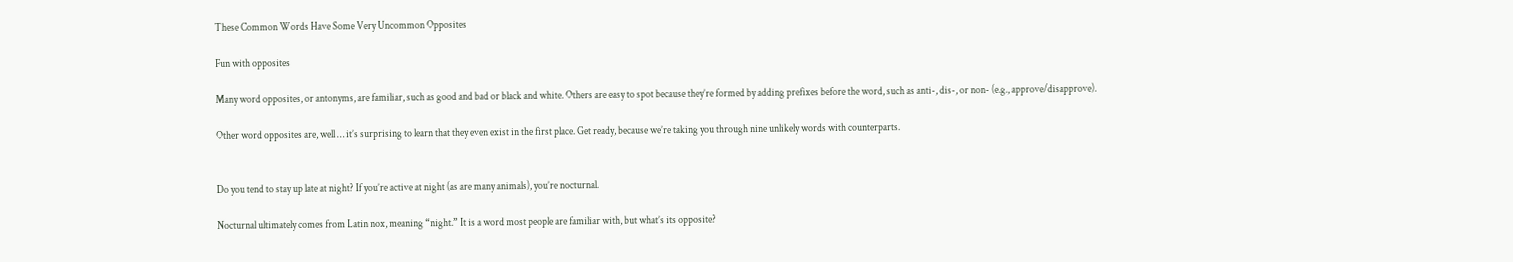These Common Words Have Some Very Uncommon Opposites

Fun with opposites

Many word opposites, or antonyms, are familiar, such as good and bad or black and white. Others are easy to spot because they’re formed by adding prefixes before the word, such as anti-, dis-, or non- (e.g., approve/disapprove).

Other word opposites are, well … it’s surprising to learn that they even exist in the first place. Get ready, because we’re taking you through nine unlikely words with counterparts.


Do you tend to stay up late at night? If you’re active at night (as are many animals), you’re nocturnal.

Nocturnal ultimately comes from Latin nox, meaning “night.” It is a word most people are familiar with, but what’s its opposite?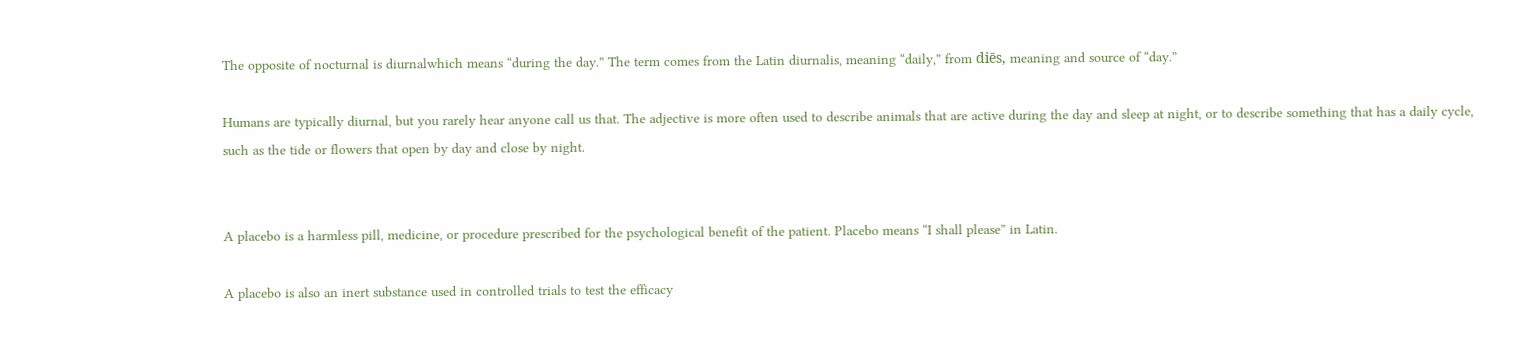The opposite of nocturnal is diurnalwhich means “during the day.” The term comes from the Latin diurnalis, meaning “daily,” from diēs, meaning and source of “day.”

Humans are typically diurnal, but you rarely hear anyone call us that. The adjective is more often used to describe animals that are active during the day and sleep at night, or to describe something that has a daily cycle, such as the tide or flowers that open by day and close by night.


A placebo is a harmless pill, medicine, or procedure prescribed for the psychological benefit of the patient. Placebo means “I shall please” in Latin.

A placebo is also an inert substance used in controlled trials to test the efficacy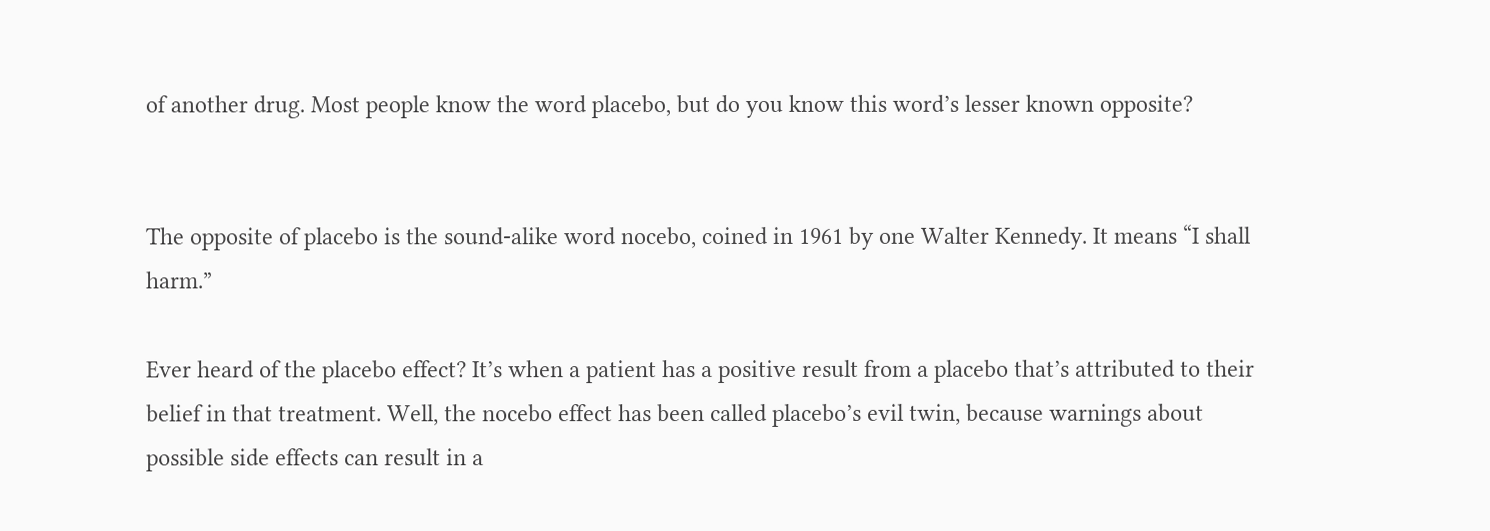of another drug. Most people know the word placebo, but do you know this word’s lesser known opposite?


The opposite of placebo is the sound-alike word nocebo, coined in 1961 by one Walter Kennedy. It means “I shall harm.”

Ever heard of the placebo effect? It’s when a patient has a positive result from a placebo that’s attributed to their belief in that treatment. Well, the nocebo effect has been called placebo’s evil twin, because warnings about possible side effects can result in a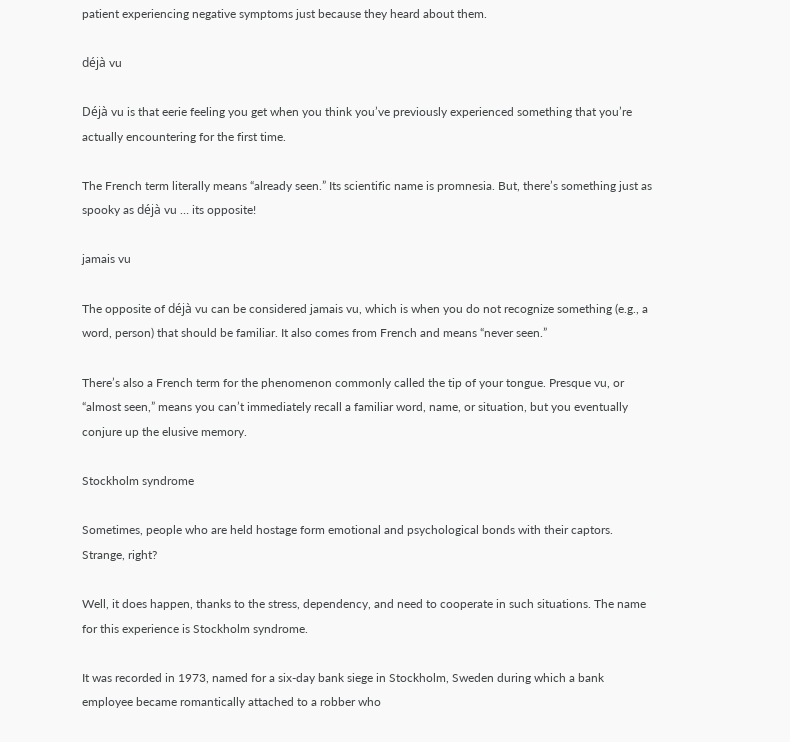patient experiencing negative symptoms just because they heard about them.

déjà vu

Déjà vu is that eerie feeling you get when you think you’ve previously experienced something that you’re actually encountering for the first time.

The French term literally means “already seen.” Its scientific name is promnesia. But, there’s something just as spooky as déjà vu … its opposite!

jamais vu

The opposite of déjà vu can be considered jamais vu, which is when you do not recognize something (e.g., a word, person) that should be familiar. It also comes from French and means “never seen.”

There’s also a French term for the phenomenon commonly called the tip of your tongue. Presque vu, or  “almost seen,” means you can’t immediately recall a familiar word, name, or situation, but you eventually conjure up the elusive memory.

Stockholm syndrome

Sometimes, people who are held hostage form emotional and psychological bonds with their captors. Strange, right?

Well, it does happen, thanks to the stress, dependency, and need to cooperate in such situations. The name for this experience is Stockholm syndrome.

It was recorded in 1973, named for a six-day bank siege in Stockholm, Sweden during which a bank employee became romantically attached to a robber who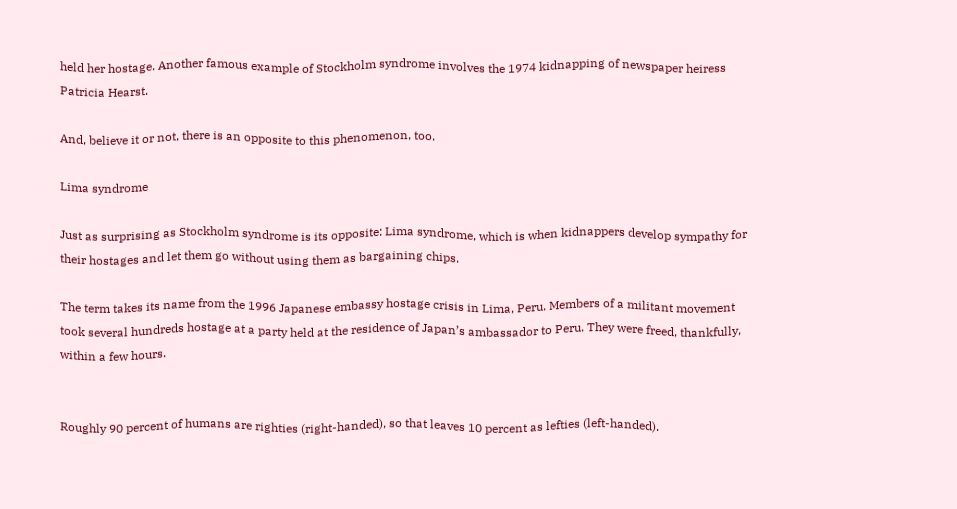held her hostage. Another famous example of Stockholm syndrome involves the 1974 kidnapping of newspaper heiress Patricia Hearst.

And, believe it or not, there is an opposite to this phenomenon, too.

Lima syndrome

Just as surprising as Stockholm syndrome is its opposite: Lima syndrome, which is when kidnappers develop sympathy for their hostages and let them go without using them as bargaining chips.

The term takes its name from the 1996 Japanese embassy hostage crisis in Lima, Peru. Members of a militant movement took several hundreds hostage at a party held at the residence of Japan’s ambassador to Peru. They were freed, thankfully, within a few hours.


Roughly 90 percent of humans are righties (right-handed), so that leaves 10 percent as lefties (left-handed).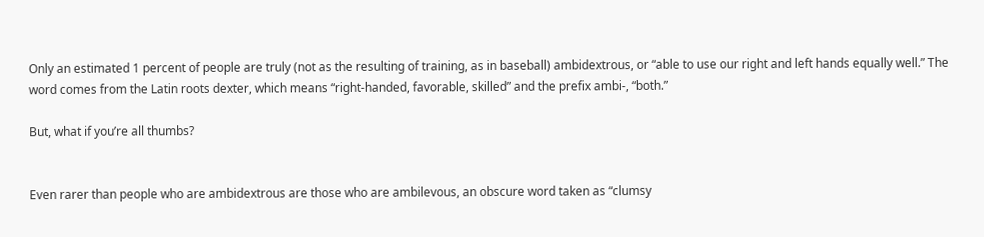Only an estimated 1 percent of people are truly (not as the resulting of training, as in baseball) ambidextrous, or “able to use our right and left hands equally well.” The word comes from the Latin roots dexter, which means “right-handed, favorable, skilled” and the prefix ambi-, “both.”

But, what if you’re all thumbs?


Even rarer than people who are ambidextrous are those who are ambilevous, an obscure word taken as “clumsy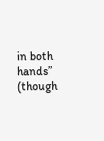in both hands” (though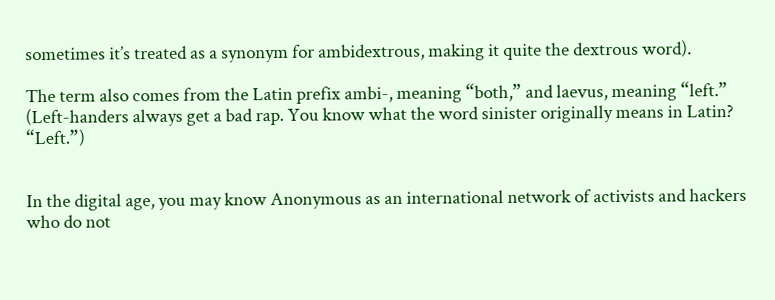sometimes it’s treated as a synonym for ambidextrous, making it quite the dextrous word).

The term also comes from the Latin prefix ambi-, meaning “both,” and laevus, meaning “left.” (Left-handers always get a bad rap. You know what the word sinister originally means in Latin? “Left.”)


In the digital age, you may know Anonymous as an international network of activists and hackers who do not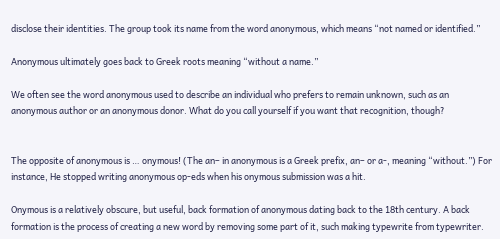disclose their identities. The group took its name from the word anonymous, which means “not named or identified.”

Anonymous ultimately goes back to Greek roots meaning “without a name.”

We often see the word anonymous used to describe an individual who prefers to remain unknown, such as an anonymous author or an anonymous donor. What do you call yourself if you want that recognition, though?


The opposite of anonymous is … onymous! (The an– in anonymous is a Greek prefix, an– or a-, meaning “without.”) For instance, He stopped writing anonymous op-eds when his onymous submission was a hit.

Onymous is a relatively obscure, but useful, back formation of anonymous dating back to the 18th century. A back formation is the process of creating a new word by removing some part of it, such making typewrite from typewriter.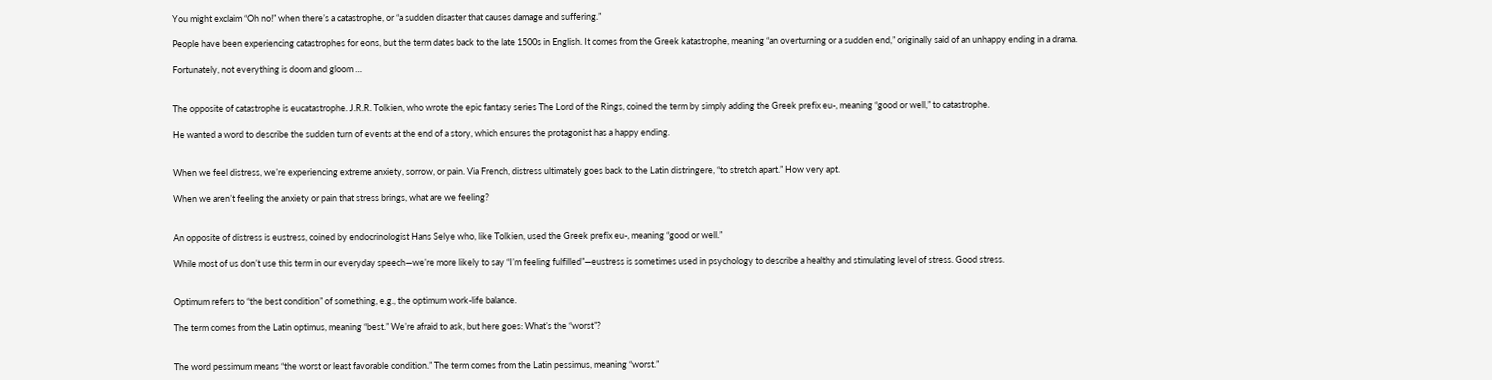You might exclaim “Oh no!” when there’s a catastrophe, or “a sudden disaster that causes damage and suffering.”

People have been experiencing catastrophes for eons, but the term dates back to the late 1500s in English. It comes from the Greek katastrophe, meaning “an overturning or a sudden end,” originally said of an unhappy ending in a drama.

Fortunately, not everything is doom and gloom …


The opposite of catastrophe is eucatastrophe. J.R.R. Tolkien, who wrote the epic fantasy series The Lord of the Rings, coined the term by simply adding the Greek prefix eu-, meaning “good or well,” to catastrophe.

He wanted a word to describe the sudden turn of events at the end of a story, which ensures the protagonist has a happy ending.


When we feel distress, we’re experiencing extreme anxiety, sorrow, or pain. Via French, distress ultimately goes back to the Latin distringere, “to stretch apart.” How very apt.

When we aren’t feeling the anxiety or pain that stress brings, what are we feeling?


An opposite of distress is eustress, coined by endocrinologist Hans Selye who, like Tolkien, used the Greek prefix eu-, meaning “good or well.”

While most of us don’t use this term in our everyday speech—we’re more likely to say “I’m feeling fulfilled”—eustress is sometimes used in psychology to describe a healthy and stimulating level of stress. Good stress.


Optimum refers to “the best condition” of something, e.g., the optimum work-life balance.

The term comes from the Latin optimus, meaning “best.” We’re afraid to ask, but here goes: What’s the “worst”?


The word pessimum means “the worst or least favorable condition.” The term comes from the Latin pessimus, meaning “worst.”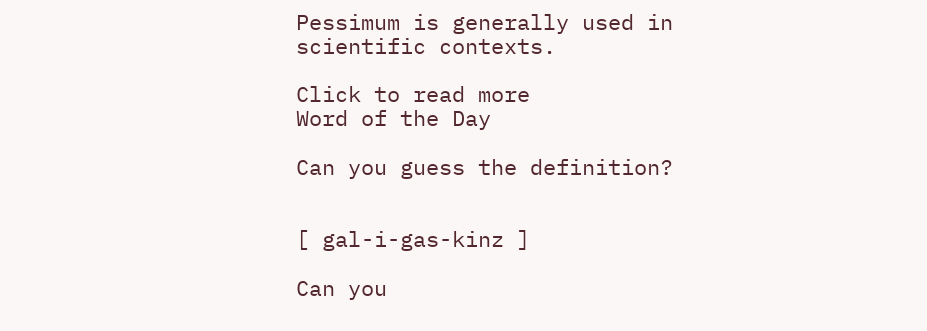Pessimum is generally used in scientific contexts.

Click to read more
Word of the Day

Can you guess the definition?


[ gal-i-gas-kinz ]

Can you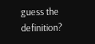guess the definition?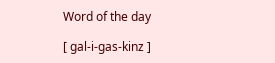Word of the day

[ gal-i-gas-kinz ]